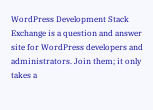WordPress Development Stack Exchange is a question and answer site for WordPress developers and administrators. Join them; it only takes a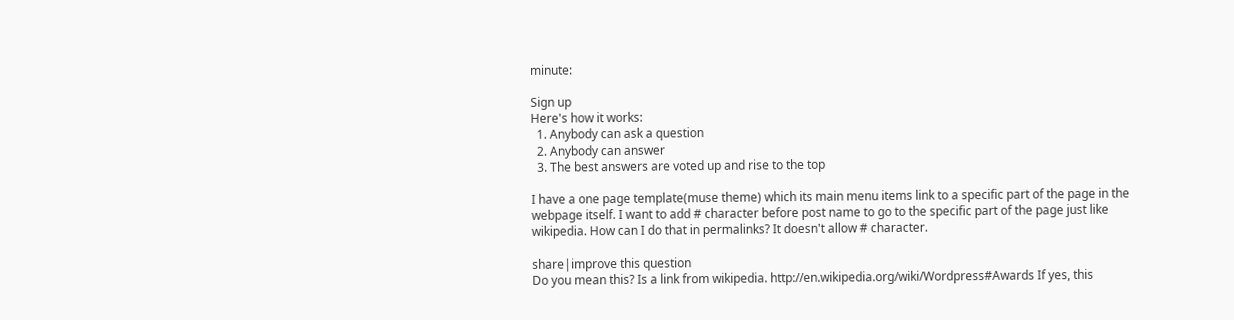minute:

Sign up
Here's how it works:
  1. Anybody can ask a question
  2. Anybody can answer
  3. The best answers are voted up and rise to the top

I have a one page template(muse theme) which its main menu items link to a specific part of the page in the webpage itself. I want to add # character before post name to go to the specific part of the page just like wikipedia. How can I do that in permalinks? It doesn't allow # character.

share|improve this question
Do you mean this? Is a link from wikipedia. http://en.wikipedia.org/wiki/Wordpress#Awards If yes, this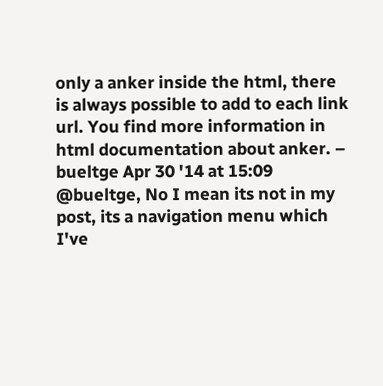only a anker inside the html, there is always possible to add to each link url. You find more information in html documentation about anker. – bueltge Apr 30 '14 at 15:09
@bueltge, No I mean its not in my post, its a navigation menu which I've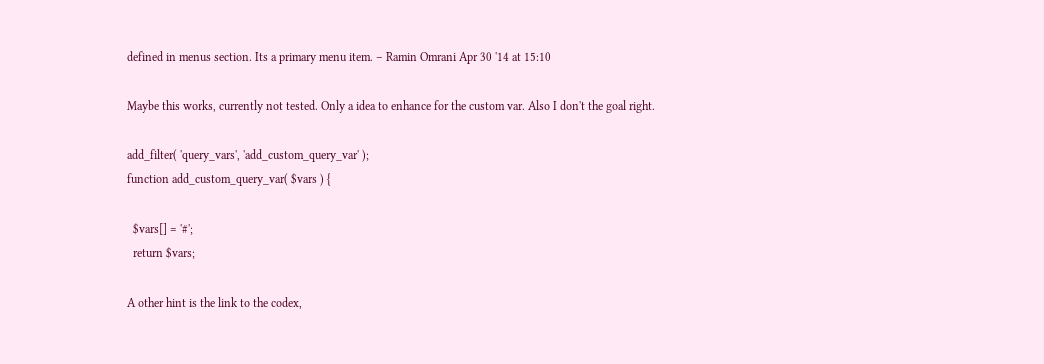defined in menus section. Its a primary menu item. – Ramin Omrani Apr 30 '14 at 15:10

Maybe this works, currently not tested. Only a idea to enhance for the custom var. Also I don't the goal right.

add_filter( 'query_vars', 'add_custom_query_var' );
function add_custom_query_var( $vars ) {

  $vars[] = '#';
  return $vars;

A other hint is the link to the codex,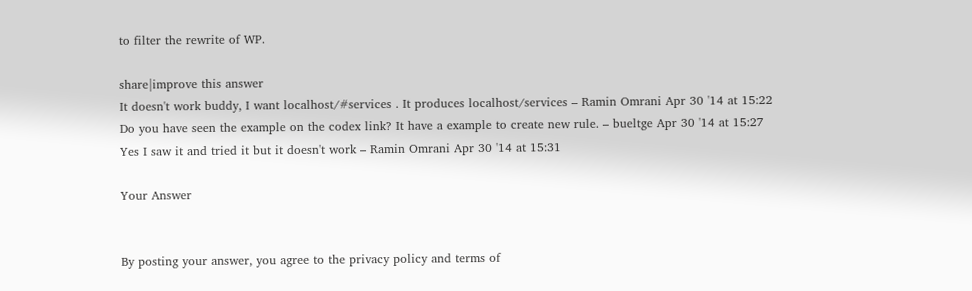to filter the rewrite of WP.

share|improve this answer
It doesn't work buddy, I want localhost/#services . It produces localhost/services – Ramin Omrani Apr 30 '14 at 15:22
Do you have seen the example on the codex link? It have a example to create new rule. – bueltge Apr 30 '14 at 15:27
Yes I saw it and tried it but it doesn't work – Ramin Omrani Apr 30 '14 at 15:31

Your Answer


By posting your answer, you agree to the privacy policy and terms of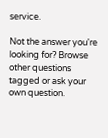service.

Not the answer you're looking for? Browse other questions tagged or ask your own question.